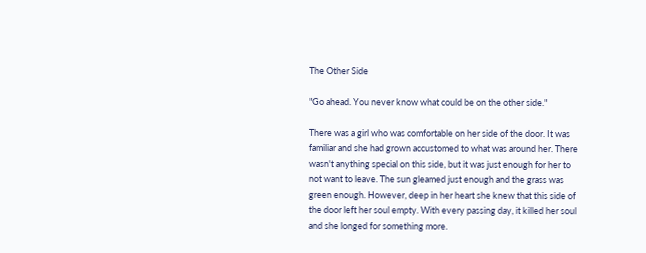The Other Side

"Go ahead. You never know what could be on the other side."

There was a girl who was comfortable on her side of the door. It was familiar and she had grown accustomed to what was around her. There wasn't anything special on this side, but it was just enough for her to not want to leave. The sun gleamed just enough and the grass was green enough. However, deep in her heart she knew that this side of the door left her soul empty. With every passing day, it killed her soul and she longed for something more.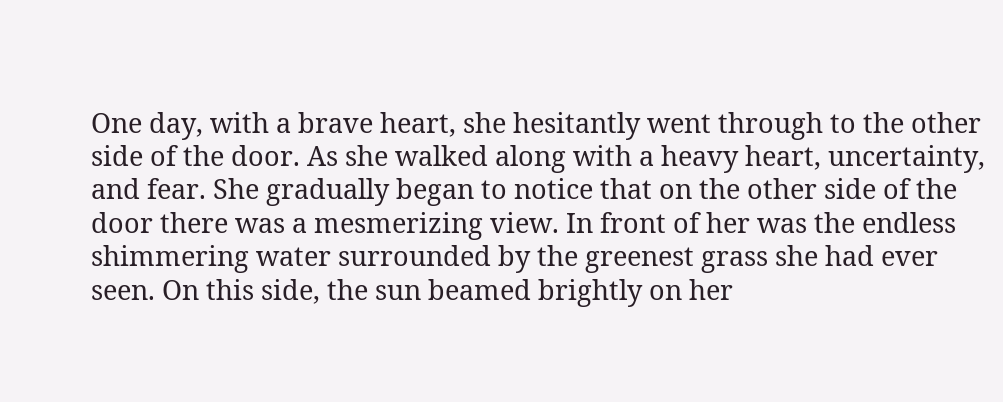One day, with a brave heart, she hesitantly went through to the other side of the door. As she walked along with a heavy heart, uncertainty, and fear. She gradually began to notice that on the other side of the door there was a mesmerizing view. In front of her was the endless shimmering water surrounded by the greenest grass she had ever seen. On this side, the sun beamed brightly on her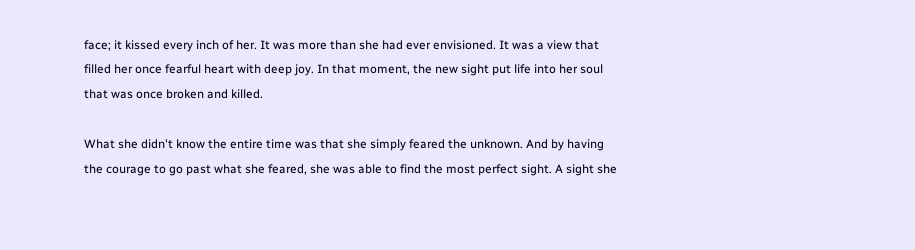face; it kissed every inch of her. It was more than she had ever envisioned. It was a view that filled her once fearful heart with deep joy. In that moment, the new sight put life into her soul that was once broken and killed.

What she didn't know the entire time was that she simply feared the unknown. And by having the courage to go past what she feared, she was able to find the most perfect sight. A sight she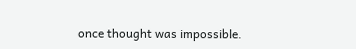once thought was impossible.